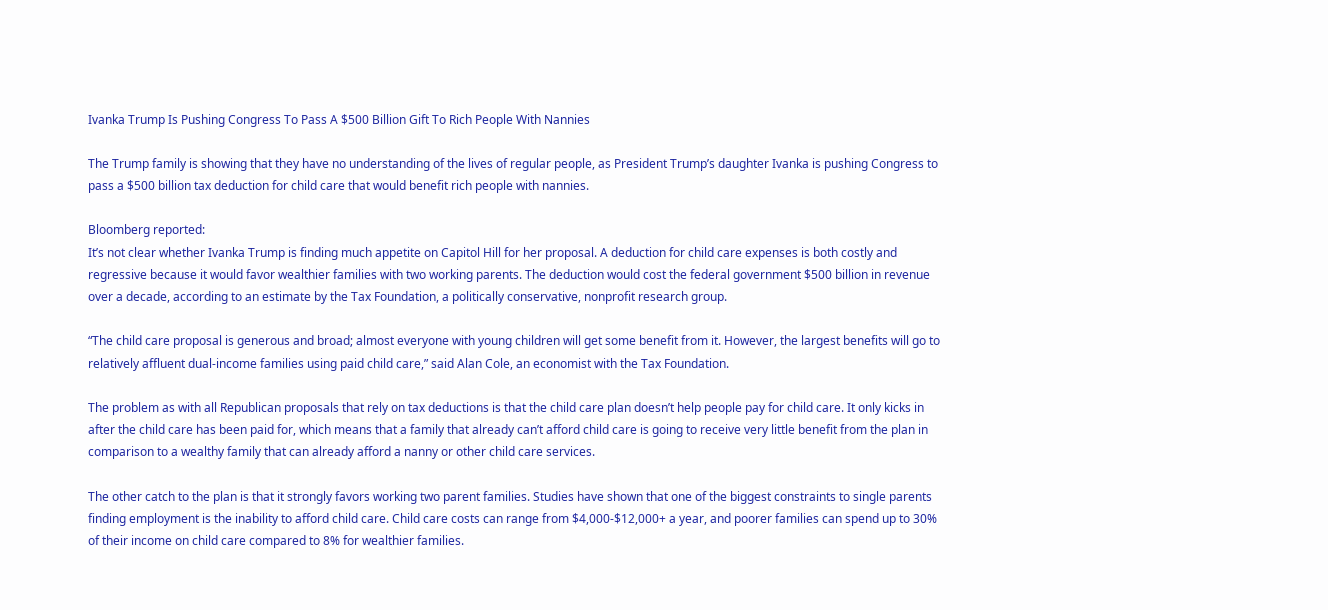Ivanka Trump Is Pushing Congress To Pass A $500 Billion Gift To Rich People With Nannies

The Trump family is showing that they have no understanding of the lives of regular people, as President Trump’s daughter Ivanka is pushing Congress to pass a $500 billion tax deduction for child care that would benefit rich people with nannies.

Bloomberg reported:
It’s not clear whether Ivanka Trump is finding much appetite on Capitol Hill for her proposal. A deduction for child care expenses is both costly and regressive because it would favor wealthier families with two working parents. The deduction would cost the federal government $500 billion in revenue over a decade, according to an estimate by the Tax Foundation, a politically conservative, nonprofit research group.

“The child care proposal is generous and broad; almost everyone with young children will get some benefit from it. However, the largest benefits will go to relatively affluent dual-income families using paid child care,” said Alan Cole, an economist with the Tax Foundation.

The problem as with all Republican proposals that rely on tax deductions is that the child care plan doesn’t help people pay for child care. It only kicks in after the child care has been paid for, which means that a family that already can’t afford child care is going to receive very little benefit from the plan in comparison to a wealthy family that can already afford a nanny or other child care services.

The other catch to the plan is that it strongly favors working two parent families. Studies have shown that one of the biggest constraints to single parents finding employment is the inability to afford child care. Child care costs can range from $4,000-$12,000+ a year, and poorer families can spend up to 30% of their income on child care compared to 8% for wealthier families.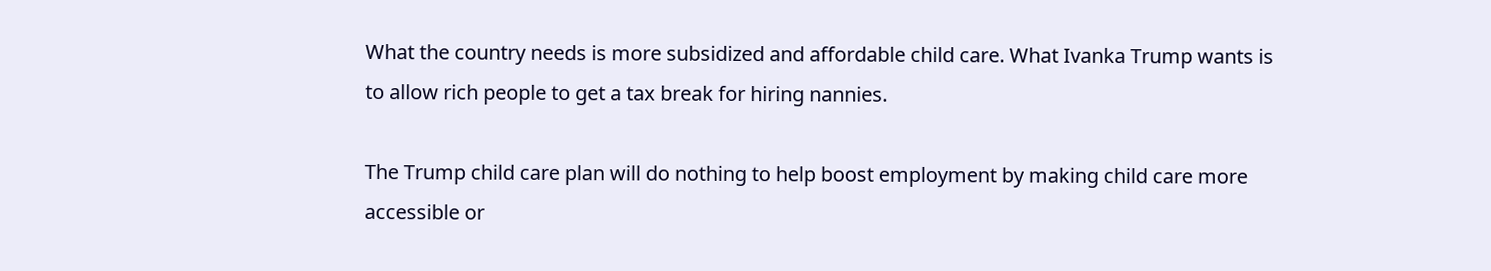What the country needs is more subsidized and affordable child care. What Ivanka Trump wants is to allow rich people to get a tax break for hiring nannies.

The Trump child care plan will do nothing to help boost employment by making child care more accessible or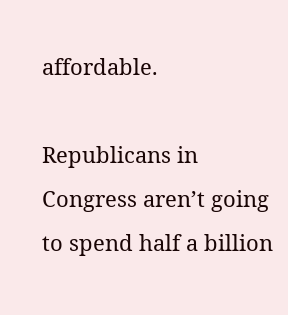affordable.

Republicans in Congress aren’t going to spend half a billion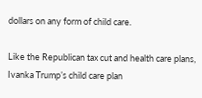dollars on any form of child care.

Like the Republican tax cut and health care plans, Ivanka Trump’s child care plan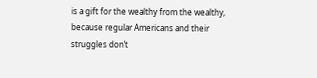is a gift for the wealthy from the wealthy, because regular Americans and their struggles don’t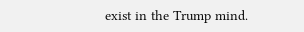exist in the Trump mind.